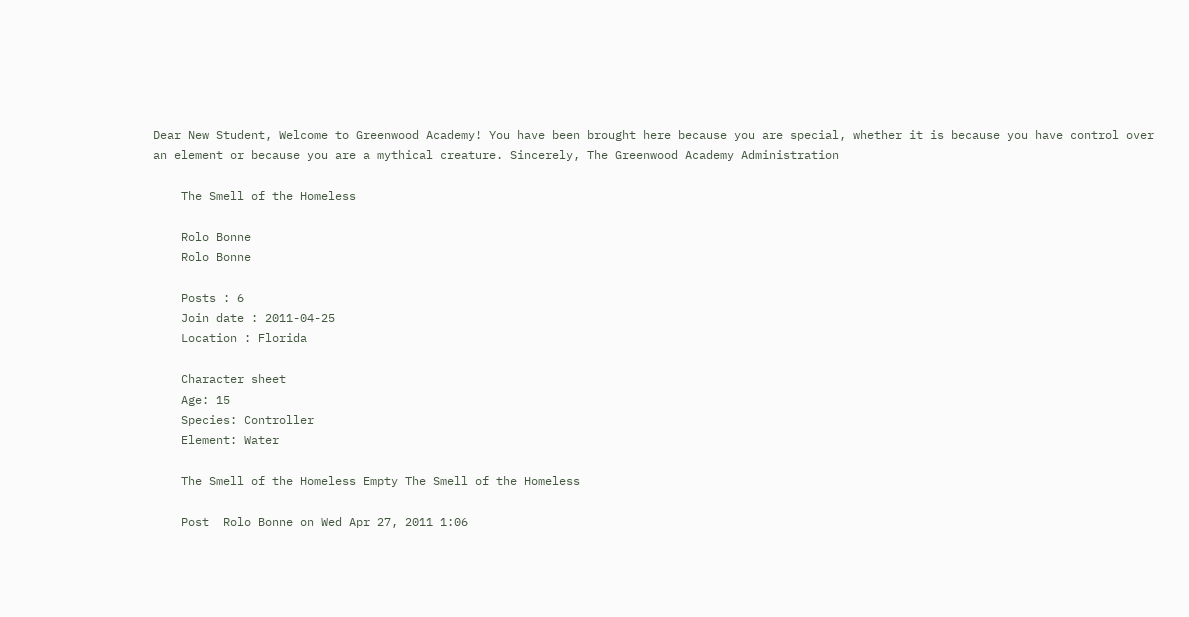Dear New Student, Welcome to Greenwood Academy! You have been brought here because you are special, whether it is because you have control over an element or because you are a mythical creature. Sincerely, The Greenwood Academy Administration

    The Smell of the Homeless

    Rolo Bonne
    Rolo Bonne

    Posts : 6
    Join date : 2011-04-25
    Location : Florida

    Character sheet
    Age: 15
    Species: Controller
    Element: Water

    The Smell of the Homeless Empty The Smell of the Homeless

    Post  Rolo Bonne on Wed Apr 27, 2011 1:06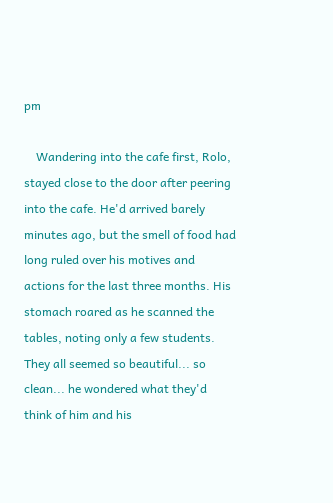pm

    Wandering into the cafe first, Rolo, stayed close to the door after peering into the cafe. He'd arrived barely minutes ago, but the smell of food had long ruled over his motives and actions for the last three months. His stomach roared as he scanned the tables, noting only a few students. They all seemed so beautiful... so clean... he wondered what they'd think of him and his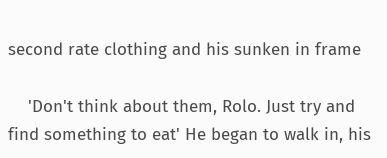second rate clothing and his sunken in frame

    'Don't think about them, Rolo. Just try and find something to eat' He began to walk in, his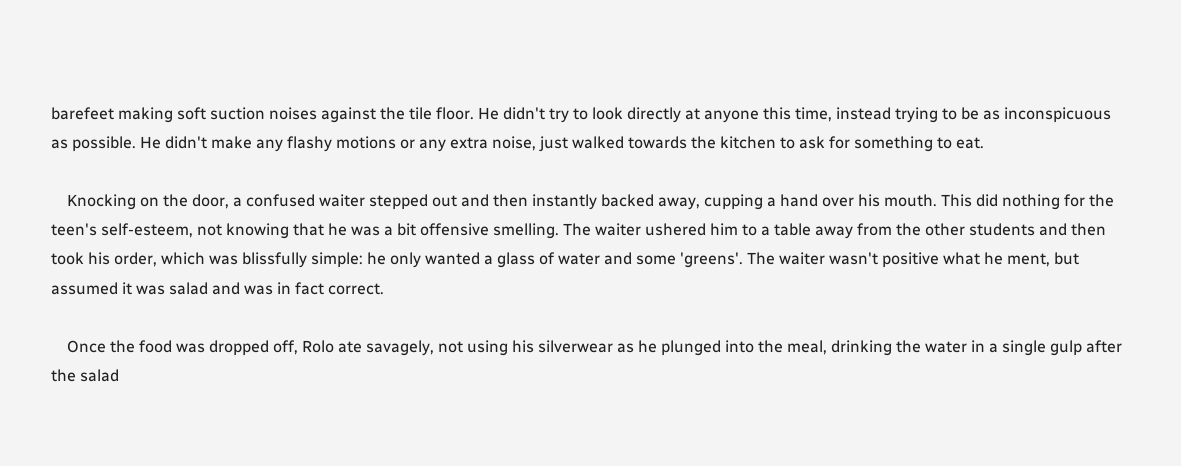barefeet making soft suction noises against the tile floor. He didn't try to look directly at anyone this time, instead trying to be as inconspicuous as possible. He didn't make any flashy motions or any extra noise, just walked towards the kitchen to ask for something to eat.

    Knocking on the door, a confused waiter stepped out and then instantly backed away, cupping a hand over his mouth. This did nothing for the teen's self-esteem, not knowing that he was a bit offensive smelling. The waiter ushered him to a table away from the other students and then took his order, which was blissfully simple: he only wanted a glass of water and some 'greens'. The waiter wasn't positive what he ment, but assumed it was salad and was in fact correct.

    Once the food was dropped off, Rolo ate savagely, not using his silverwear as he plunged into the meal, drinking the water in a single gulp after the salad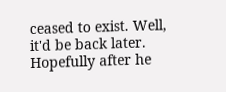ceased to exist. Well, it'd be back later. Hopefully after he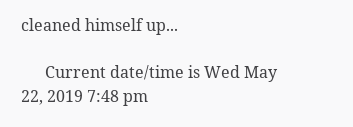cleaned himself up...

      Current date/time is Wed May 22, 2019 7:48 pm